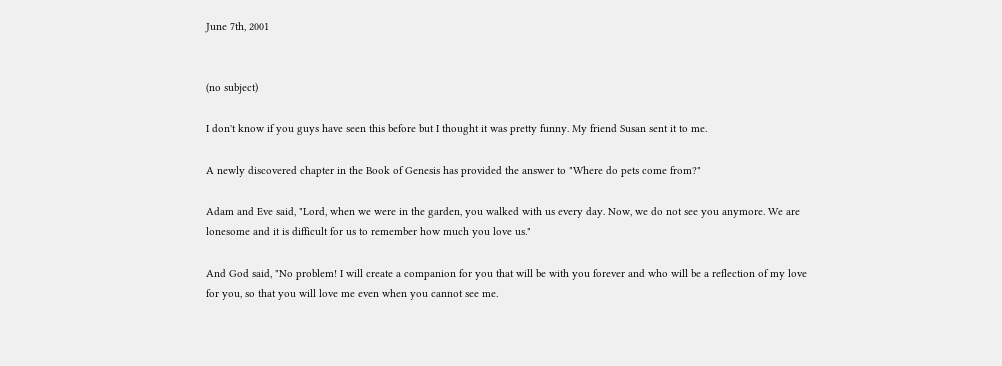June 7th, 2001


(no subject)

I don't know if you guys have seen this before but I thought it was pretty funny. My friend Susan sent it to me.

A newly discovered chapter in the Book of Genesis has provided the answer to "Where do pets come from?"

Adam and Eve said, "Lord, when we were in the garden, you walked with us every day. Now, we do not see you anymore. We are lonesome and it is difficult for us to remember how much you love us."

And God said, "No problem! I will create a companion for you that will be with you forever and who will be a reflection of my love for you, so that you will love me even when you cannot see me.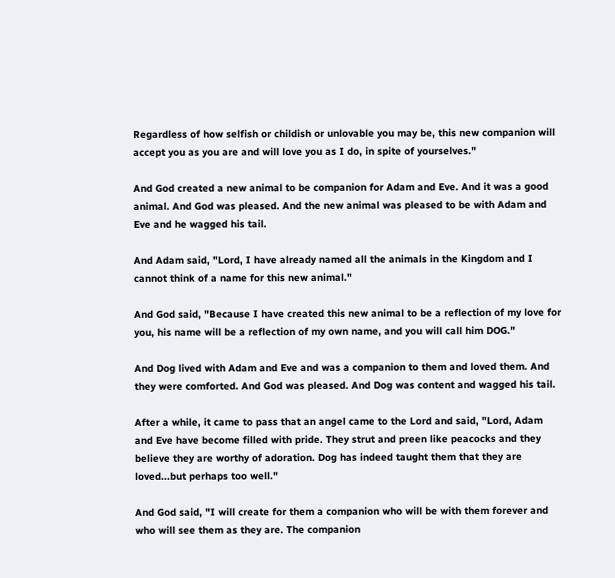Regardless of how selfish or childish or unlovable you may be, this new companion will accept you as you are and will love you as I do, in spite of yourselves."

And God created a new animal to be companion for Adam and Eve. And it was a good animal. And God was pleased. And the new animal was pleased to be with Adam and Eve and he wagged his tail.

And Adam said, "Lord, I have already named all the animals in the Kingdom and I cannot think of a name for this new animal."

And God said, "Because I have created this new animal to be a reflection of my love for you, his name will be a reflection of my own name, and you will call him DOG."

And Dog lived with Adam and Eve and was a companion to them and loved them. And they were comforted. And God was pleased. And Dog was content and wagged his tail.

After a while, it came to pass that an angel came to the Lord and said, "Lord, Adam and Eve have become filled with pride. They strut and preen like peacocks and they believe they are worthy of adoration. Dog has indeed taught them that they are loved...but perhaps too well."

And God said, "I will create for them a companion who will be with them forever and who will see them as they are. The companion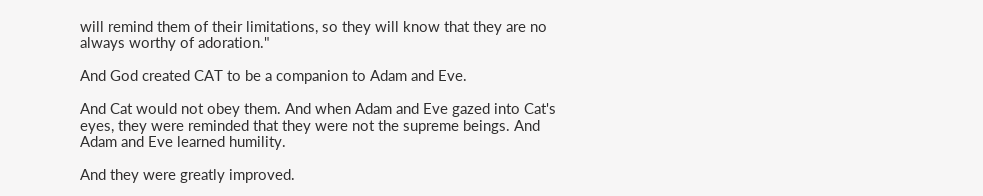will remind them of their limitations, so they will know that they are no always worthy of adoration."

And God created CAT to be a companion to Adam and Eve.

And Cat would not obey them. And when Adam and Eve gazed into Cat's eyes, they were reminded that they were not the supreme beings. And Adam and Eve learned humility.

And they were greatly improved.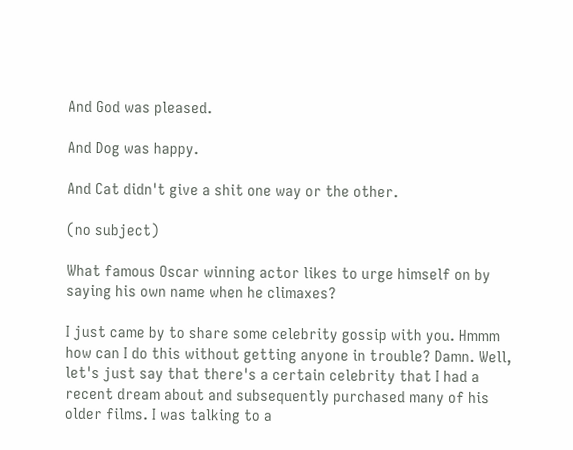And God was pleased.

And Dog was happy.

And Cat didn't give a shit one way or the other.

(no subject)

What famous Oscar winning actor likes to urge himself on by saying his own name when he climaxes?

I just came by to share some celebrity gossip with you. Hmmm how can I do this without getting anyone in trouble? Damn. Well, let's just say that there's a certain celebrity that I had a recent dream about and subsequently purchased many of his older films. I was talking to a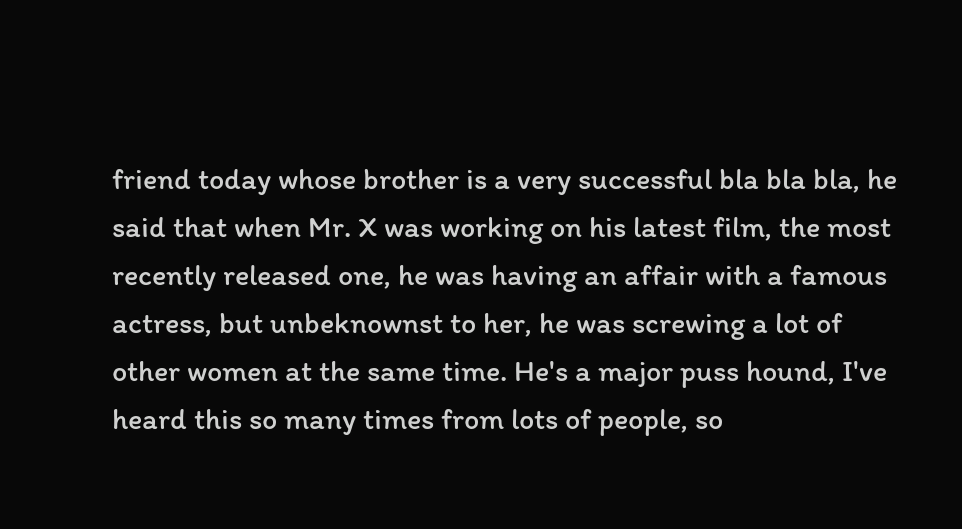friend today whose brother is a very successful bla bla bla, he said that when Mr. X was working on his latest film, the most recently released one, he was having an affair with a famous actress, but unbeknownst to her, he was screwing a lot of other women at the same time. He's a major puss hound, I've heard this so many times from lots of people, so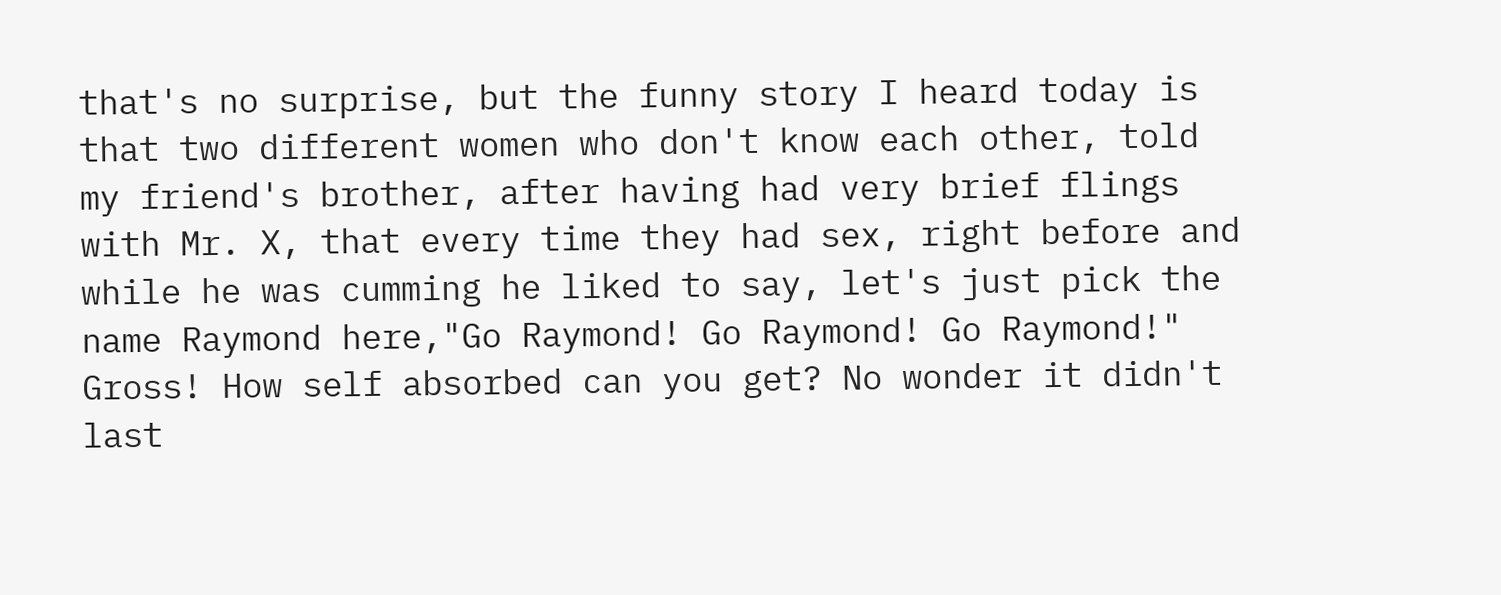that's no surprise, but the funny story I heard today is that two different women who don't know each other, told my friend's brother, after having had very brief flings with Mr. X, that every time they had sex, right before and while he was cumming he liked to say, let's just pick the name Raymond here,"Go Raymond! Go Raymond! Go Raymond!" Gross! How self absorbed can you get? No wonder it didn't last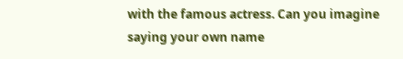with the famous actress. Can you imagine saying your own name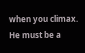when you climax. He must be a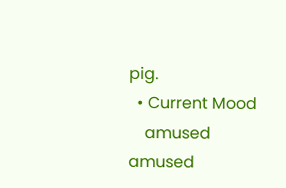pig.
  • Current Mood
    amused amused